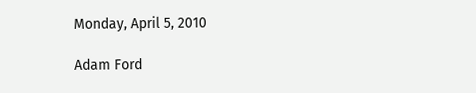Monday, April 5, 2010

Adam Ford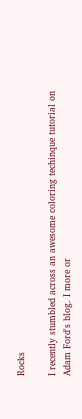Rocks

I recently stumbled across an awesome coloring techinque tutorial on Adam Ford's blog. I more or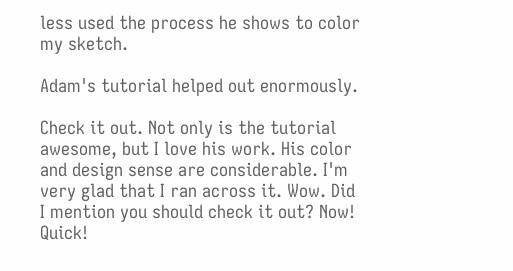less used the process he shows to color my sketch.

Adam's tutorial helped out enormously.

Check it out. Not only is the tutorial awesome, but I love his work. His color and design sense are considerable. I'm very glad that I ran across it. Wow. Did I mention you should check it out? Now! Quick!